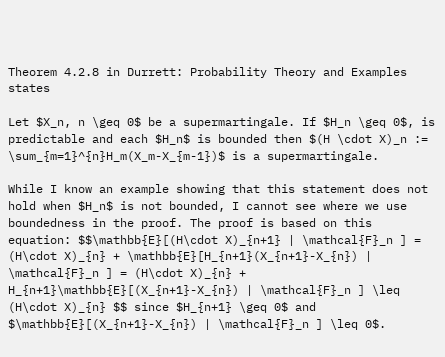Theorem 4.2.8 in Durrett: Probability Theory and Examples states

Let $X_n, n \geq 0$ be a supermartingale. If $H_n \geq 0$, is predictable and each $H_n$ is bounded then $(H \cdot X)_n := \sum_{m=1}^{n}H_m(X_m-X_{m-1})$ is a supermartingale.

While I know an example showing that this statement does not hold when $H_n$ is not bounded, I cannot see where we use boundedness in the proof. The proof is based on this equation: $$\mathbb{E}[(H\cdot X)_{n+1} | \mathcal{F}_n ] = (H\cdot X)_{n} + \mathbb{E}[H_{n+1}(X_{n+1}-X_{n}) | \mathcal{F}_n ] = (H\cdot X)_{n} + H_{n+1}\mathbb{E}[(X_{n+1}-X_{n}) | \mathcal{F}_n ] \leq (H\cdot X)_{n} $$ since $H_{n+1} \geq 0$ and $\mathbb{E}[(X_{n+1}-X_{n}) | \mathcal{F}_n ] \leq 0$.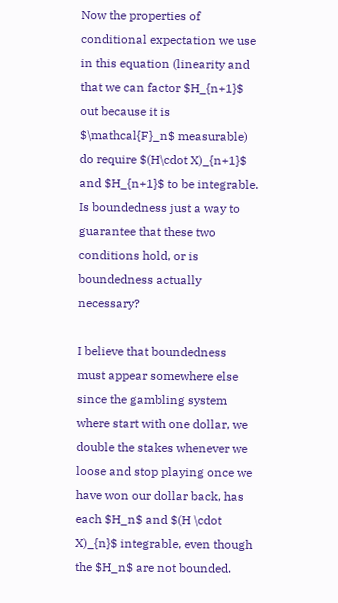Now the properties of conditional expectation we use in this equation (linearity and that we can factor $H_{n+1}$ out because it is $\mathcal{F}_n$ measurable) do require $(H\cdot X)_{n+1}$ and $H_{n+1}$ to be integrable. Is boundedness just a way to guarantee that these two conditions hold, or is boundedness actually necessary?

I believe that boundedness must appear somewhere else since the gambling system where start with one dollar, we double the stakes whenever we loose and stop playing once we have won our dollar back, has each $H_n$ and $(H \cdot X)_{n}$ integrable, even though the $H_n$ are not bounded.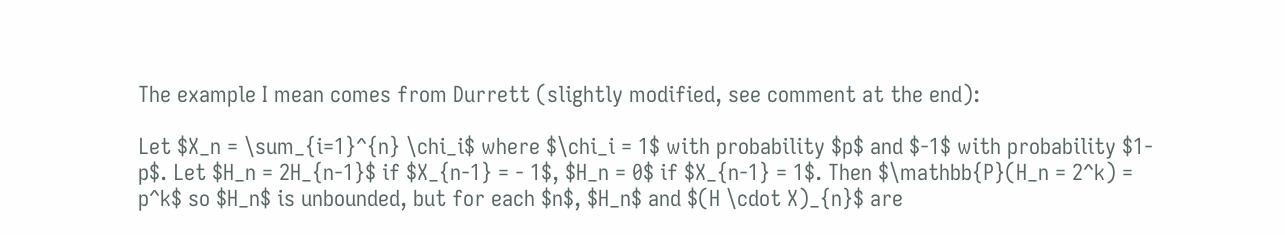The example I mean comes from Durrett (slightly modified, see comment at the end):

Let $X_n = \sum_{i=1}^{n} \chi_i$ where $\chi_i = 1$ with probability $p$ and $-1$ with probability $1-p$. Let $H_n = 2H_{n-1}$ if $X_{n-1} = - 1$, $H_n = 0$ if $X_{n-1} = 1$. Then $\mathbb{P}(H_n = 2^k) = p^k$ so $H_n$ is unbounded, but for each $n$, $H_n$ and $(H \cdot X)_{n}$ are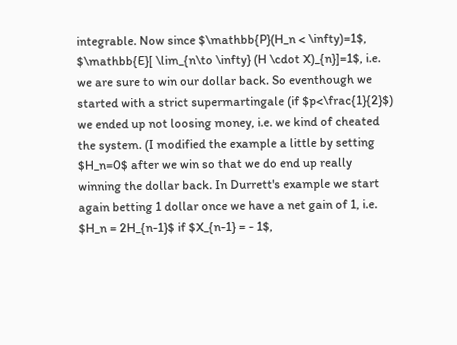integrable. Now since $\mathbb{P}(H_n < \infty)=1$, $\mathbb{E}[ \lim_{n\to \infty} (H \cdot X)_{n}]=1$, i.e. we are sure to win our dollar back. So eventhough we started with a strict supermartingale (if $p<\frac{1}{2}$) we ended up not loosing money, i.e. we kind of cheated the system. (I modified the example a little by setting $H_n=0$ after we win so that we do end up really winning the dollar back. In Durrett's example we start again betting 1 dollar once we have a net gain of 1, i.e. $H_n = 2H_{n-1}$ if $X_{n-1} = - 1$,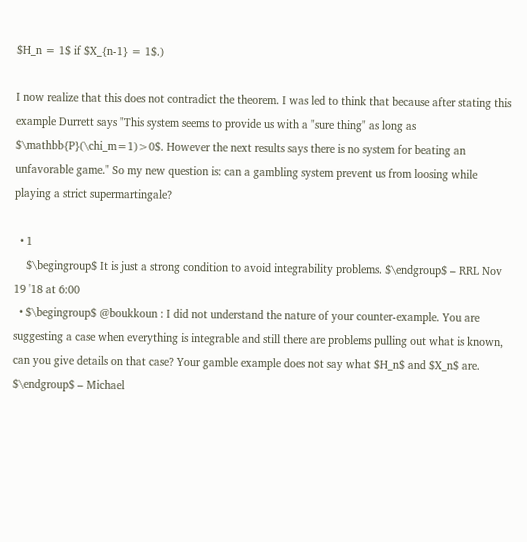$H_n = 1$ if $X_{n-1} = 1$.)

I now realize that this does not contradict the theorem. I was led to think that because after stating this example Durrett says "This system seems to provide us with a "sure thing" as long as $\mathbb{P}(\chi_m=1)>0$. However the next results says there is no system for beating an unfavorable game." So my new question is: can a gambling system prevent us from loosing while playing a strict supermartingale?

  • 1
    $\begingroup$ It is just a strong condition to avoid integrability problems. $\endgroup$ – RRL Nov 19 '18 at 6:00
  • $\begingroup$ @boukkoun : I did not understand the nature of your counter-example. You are suggesting a case when everything is integrable and still there are problems pulling out what is known, can you give details on that case? Your gamble example does not say what $H_n$ and $X_n$ are. $\endgroup$ – Michael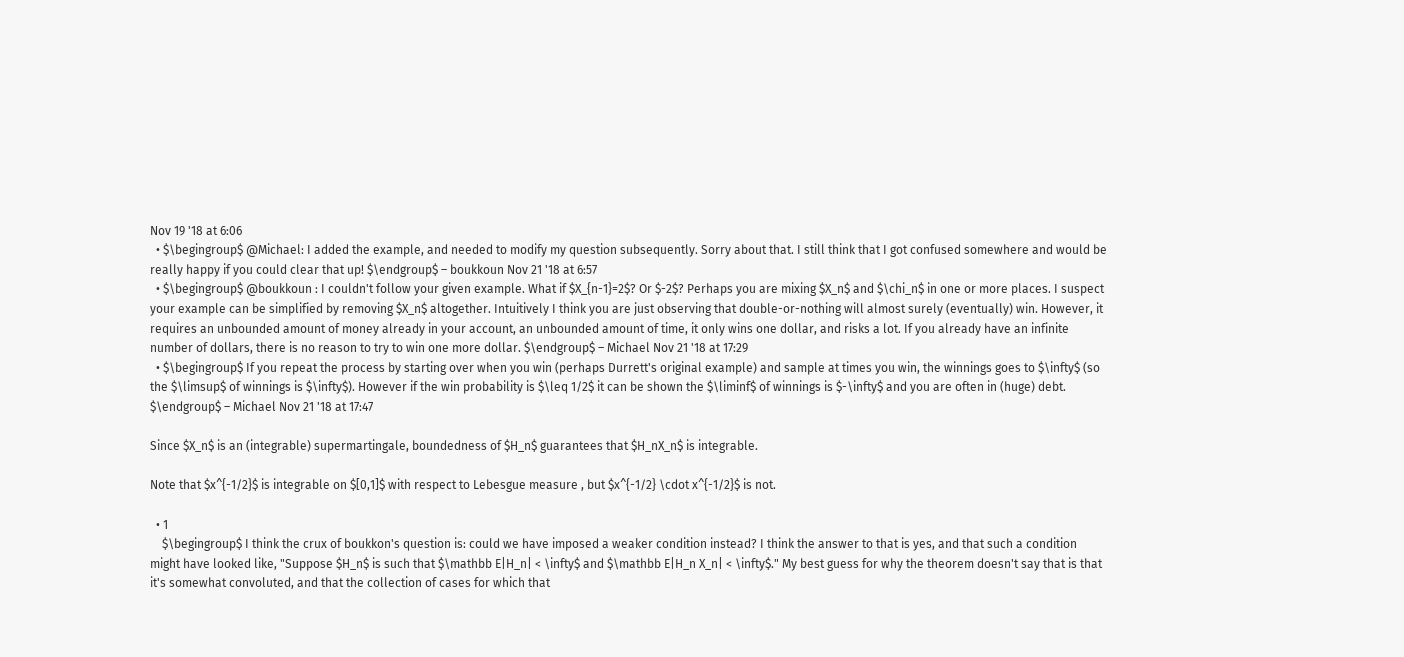Nov 19 '18 at 6:06
  • $\begingroup$ @Michael: I added the example, and needed to modify my question subsequently. Sorry about that. I still think that I got confused somewhere and would be really happy if you could clear that up! $\endgroup$ – boukkoun Nov 21 '18 at 6:57
  • $\begingroup$ @boukkoun : I couldn't follow your given example. What if $X_{n-1}=2$? Or $-2$? Perhaps you are mixing $X_n$ and $\chi_n$ in one or more places. I suspect your example can be simplified by removing $X_n$ altogether. Intuitively I think you are just observing that double-or-nothing will almost surely (eventually) win. However, it requires an unbounded amount of money already in your account, an unbounded amount of time, it only wins one dollar, and risks a lot. If you already have an infinite number of dollars, there is no reason to try to win one more dollar. $\endgroup$ – Michael Nov 21 '18 at 17:29
  • $\begingroup$ If you repeat the process by starting over when you win (perhaps Durrett's original example) and sample at times you win, the winnings goes to $\infty$ (so the $\limsup$ of winnings is $\infty$). However if the win probability is $\leq 1/2$ it can be shown the $\liminf$ of winnings is $-\infty$ and you are often in (huge) debt. $\endgroup$ – Michael Nov 21 '18 at 17:47

Since $X_n$ is an (integrable) supermartingale, boundedness of $H_n$ guarantees that $H_nX_n$ is integrable.

Note that $x^{-1/2}$ is integrable on $[0,1]$ with respect to Lebesgue measure , but $x^{-1/2} \cdot x^{-1/2}$ is not.

  • 1
    $\begingroup$ I think the crux of boukkon's question is: could we have imposed a weaker condition instead? I think the answer to that is yes, and that such a condition might have looked like, "Suppose $H_n$ is such that $\mathbb E|H_n| < \infty$ and $\mathbb E|H_n X_n| < \infty$." My best guess for why the theorem doesn't say that is that it's somewhat convoluted, and that the collection of cases for which that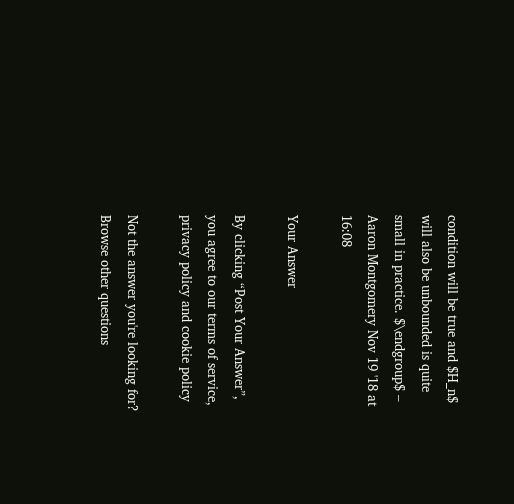condition will be true and $H_n$ will also be unbounded is quite small in practice. $\endgroup$ – Aaron Montgomery Nov 19 '18 at 16:08

Your Answer

By clicking “Post Your Answer”, you agree to our terms of service, privacy policy and cookie policy

Not the answer you're looking for? Browse other questions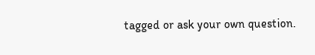tagged or ask your own question.